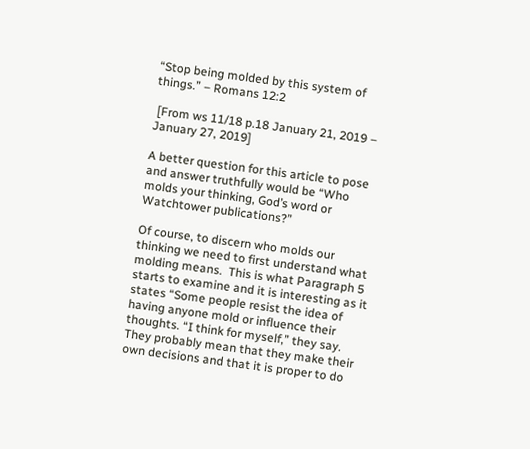“Stop being molded by this system of things.” – Romans 12:2

 [From ws 11/18 p.18 January 21, 2019 – January 27, 2019]

A better question for this article to pose and answer truthfully would be “Who molds your thinking, God’s word or Watchtower publications?”

Of course, to discern who molds our thinking we need to first understand what molding means.  This is what Paragraph 5 starts to examine and it is interesting as it states “Some people resist the idea of having anyone mold or influence their thoughts. “I think for myself,” they say. They probably mean that they make their own decisions and that it is proper to do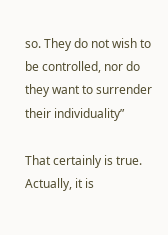so. They do not wish to be controlled, nor do they want to surrender their individuality”

That certainly is true. Actually, it is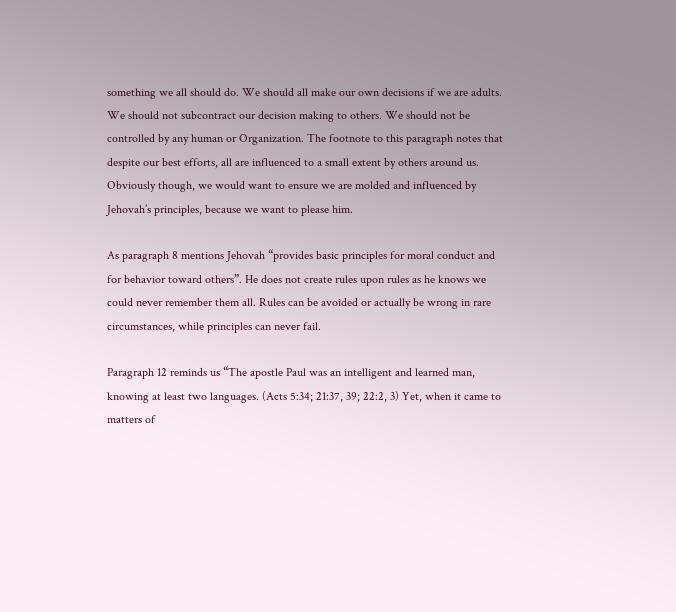something we all should do. We should all make our own decisions if we are adults. We should not subcontract our decision making to others. We should not be controlled by any human or Organization. The footnote to this paragraph notes that despite our best efforts, all are influenced to a small extent by others around us. Obviously though, we would want to ensure we are molded and influenced by Jehovah’s principles, because we want to please him.

As paragraph 8 mentions Jehovah “provides basic principles for moral conduct and for behavior toward others”. He does not create rules upon rules as he knows we could never remember them all. Rules can be avoided or actually be wrong in rare circumstances, while principles can never fail.

Paragraph 12 reminds us “The apostle Paul was an intelligent and learned man, knowing at least two languages. (Acts 5:34; 21:37, 39; 22:2, 3) Yet, when it came to matters of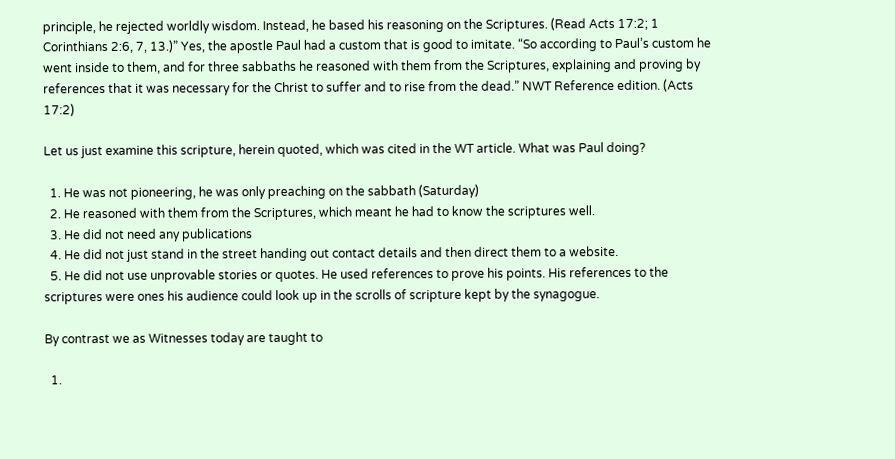principle, he rejected worldly wisdom. Instead, he based his reasoning on the Scriptures. (Read Acts 17:2; 1 Corinthians 2:6, 7, 13.)” Yes, the apostle Paul had a custom that is good to imitate. “So according to Paul’s custom he went inside to them, and for three sabbaths he reasoned with them from the Scriptures, explaining and proving by references that it was necessary for the Christ to suffer and to rise from the dead.” NWT Reference edition. (Acts 17:2)

Let us just examine this scripture, herein quoted, which was cited in the WT article. What was Paul doing?

  1. He was not pioneering, he was only preaching on the sabbath (Saturday)
  2. He reasoned with them from the Scriptures, which meant he had to know the scriptures well.
  3. He did not need any publications
  4. He did not just stand in the street handing out contact details and then direct them to a website.
  5. He did not use unprovable stories or quotes. He used references to prove his points. His references to the scriptures were ones his audience could look up in the scrolls of scripture kept by the synagogue.

By contrast we as Witnesses today are taught to

  1.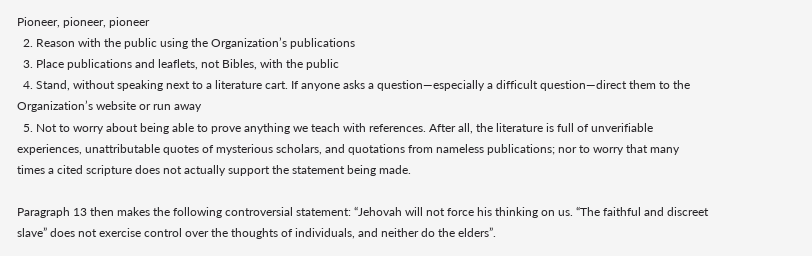Pioneer, pioneer, pioneer
  2. Reason with the public using the Organization’s publications
  3. Place publications and leaflets, not Bibles, with the public
  4. Stand, without speaking next to a literature cart. If anyone asks a question—especially a difficult question—direct them to the Organization’s website or run away
  5. Not to worry about being able to prove anything we teach with references. After all, the literature is full of unverifiable experiences, unattributable quotes of mysterious scholars, and quotations from nameless publications; nor to worry that many times a cited scripture does not actually support the statement being made.

Paragraph 13 then makes the following controversial statement: “Jehovah will not force his thinking on us. “The faithful and discreet slave” does not exercise control over the thoughts of individuals, and neither do the elders”.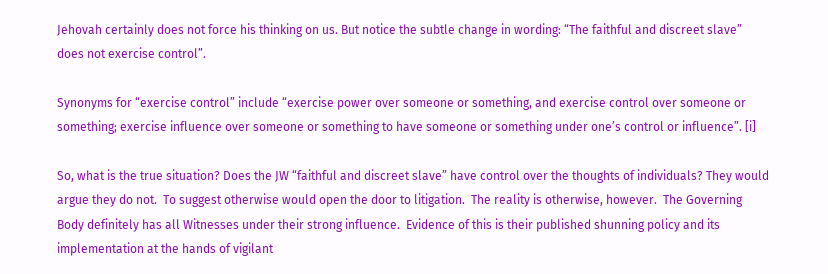Jehovah certainly does not force his thinking on us. But notice the subtle change in wording: “The faithful and discreet slave” does not exercise control”.

Synonyms for “exercise control” include “exercise power over someone or something, and exercise control over someone or something; exercise influence over someone or something to have someone or something under one’s control or influence”. [i]

So, what is the true situation? Does the JW “faithful and discreet slave” have control over the thoughts of individuals? They would argue they do not.  To suggest otherwise would open the door to litigation.  The reality is otherwise, however.  The Governing Body definitely has all Witnesses under their strong influence.  Evidence of this is their published shunning policy and its implementation at the hands of vigilant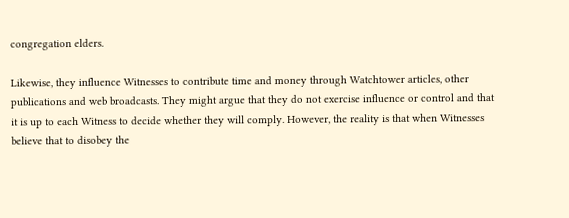congregation elders.

Likewise, they influence Witnesses to contribute time and money through Watchtower articles, other publications and web broadcasts. They might argue that they do not exercise influence or control and that it is up to each Witness to decide whether they will comply. However, the reality is that when Witnesses believe that to disobey the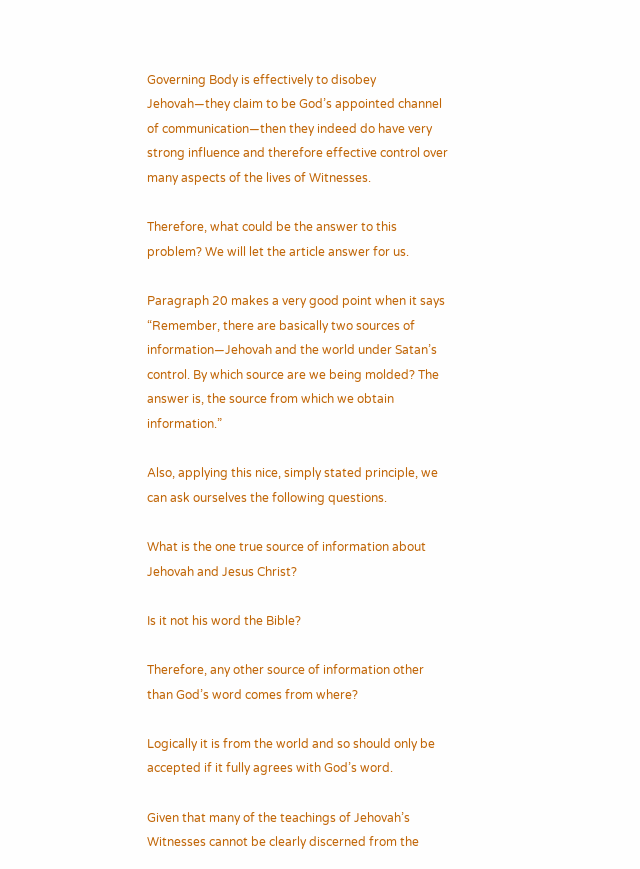Governing Body is effectively to disobey Jehovah—they claim to be God’s appointed channel of communication—then they indeed do have very strong influence and therefore effective control over many aspects of the lives of Witnesses.

Therefore, what could be the answer to this problem? We will let the article answer for us.

Paragraph 20 makes a very good point when it says “Remember, there are basically two sources of information—Jehovah and the world under Satan’s control. By which source are we being molded? The answer is, the source from which we obtain information.”

Also, applying this nice, simply stated principle, we can ask ourselves the following questions.

What is the one true source of information about Jehovah and Jesus Christ?

Is it not his word the Bible?

Therefore, any other source of information other than God’s word comes from where?

Logically it is from the world and so should only be accepted if it fully agrees with God’s word.

Given that many of the teachings of Jehovah’s Witnesses cannot be clearly discerned from the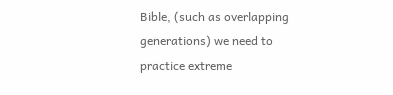Bible, (such as overlapping generations) we need to practice extreme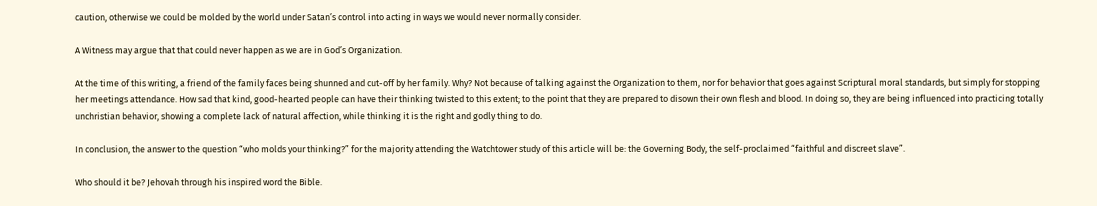caution, otherwise we could be molded by the world under Satan’s control into acting in ways we would never normally consider.

A Witness may argue that that could never happen as we are in God’s Organization.

At the time of this writing, a friend of the family faces being shunned and cut-off by her family. Why? Not because of talking against the Organization to them, nor for behavior that goes against Scriptural moral standards, but simply for stopping her meetings attendance. How sad that kind, good-hearted people can have their thinking twisted to this extent; to the point that they are prepared to disown their own flesh and blood. In doing so, they are being influenced into practicing totally unchristian behavior, showing a complete lack of natural affection, while thinking it is the right and godly thing to do.

In conclusion, the answer to the question “who molds your thinking?” for the majority attending the Watchtower study of this article will be: the Governing Body, the self-proclaimed “faithful and discreet slave”.

Who should it be? Jehovah through his inspired word the Bible.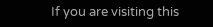If you are visiting this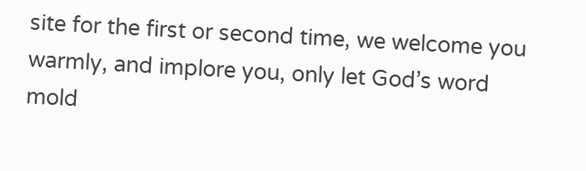site for the first or second time, we welcome you warmly, and implore you, only let God’s word mold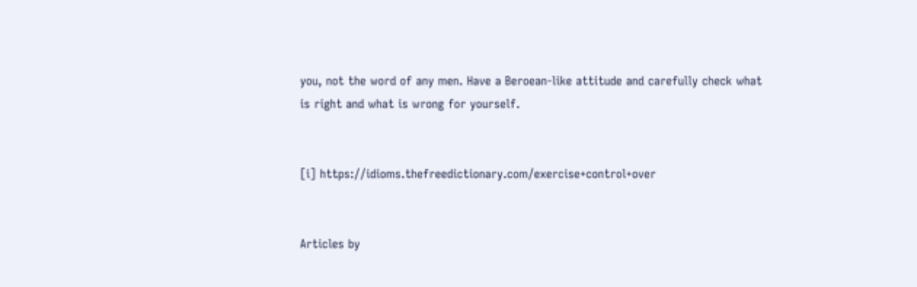you, not the word of any men. Have a Beroean-like attitude and carefully check what is right and what is wrong for yourself.


[i] https://idioms.thefreedictionary.com/exercise+control+over


Articles by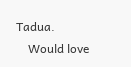Tadua.
    Would love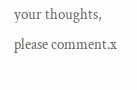your thoughts, please comment.x